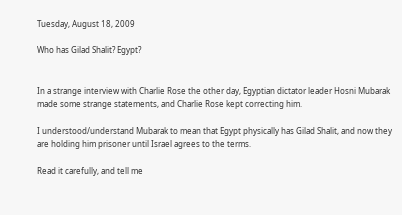Tuesday, August 18, 2009

Who has Gilad Shalit? Egypt?


In a strange interview with Charlie Rose the other day, Egyptian dictator leader Hosni Mubarak made some strange statements, and Charlie Rose kept correcting him.

I understood/understand Mubarak to mean that Egypt physically has Gilad Shalit, and now they are holding him prisoner until Israel agrees to the terms.

Read it carefully, and tell me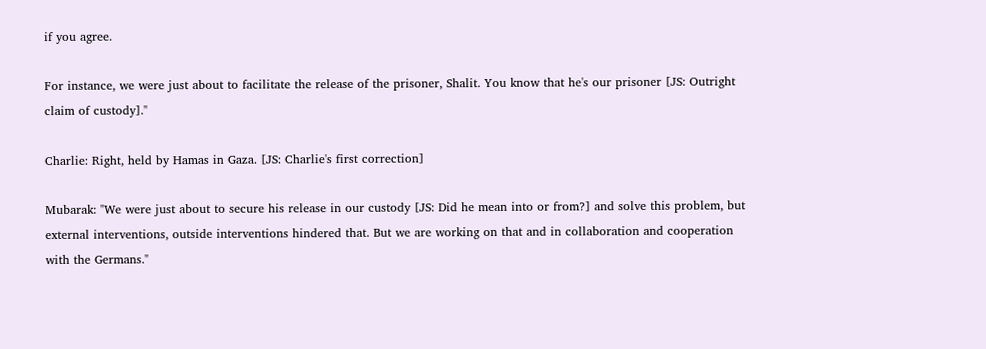if you agree.

For instance, we were just about to facilitate the release of the prisoner, Shalit. You know that he's our prisoner [JS: Outright claim of custody]."

Charlie: Right, held by Hamas in Gaza. [JS: Charlie's first correction]

Mubarak: "We were just about to secure his release in our custody [JS: Did he mean into or from?] and solve this problem, but external interventions, outside interventions hindered that. But we are working on that and in collaboration and cooperation with the Germans."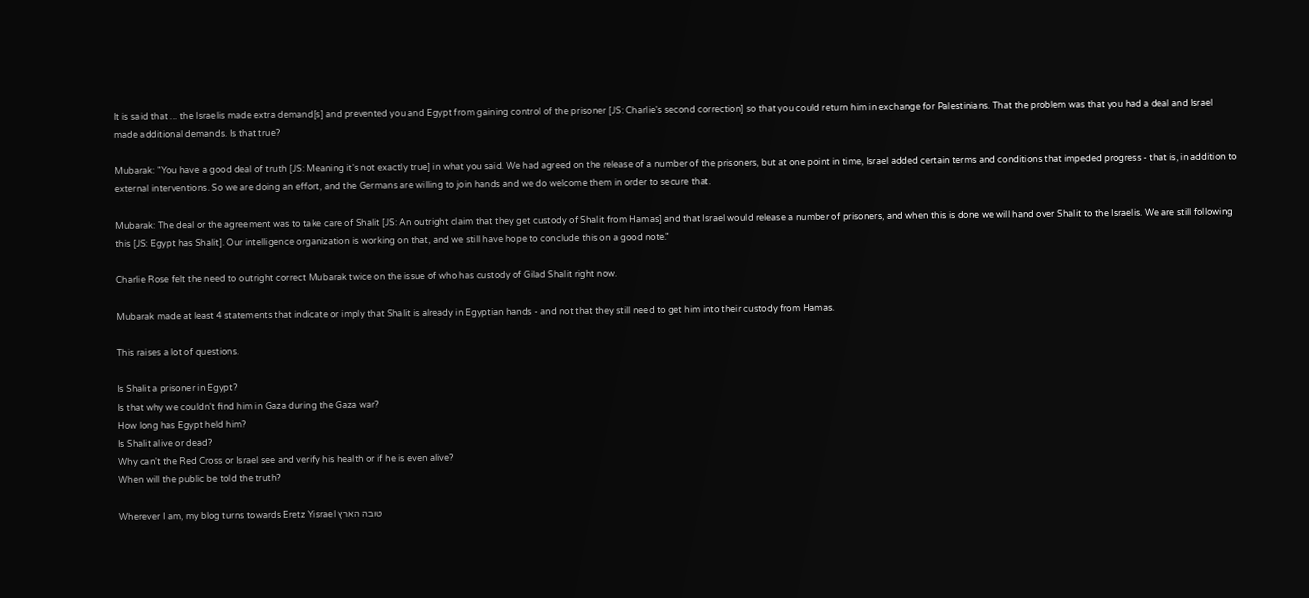It is said that ... the Israelis made extra demand[s] and prevented you and Egypt from gaining control of the prisoner [JS: Charlie's second correction] so that you could return him in exchange for Palestinians. That the problem was that you had a deal and Israel made additional demands. Is that true?

Mubarak: "You have a good deal of truth [JS: Meaning it's not exactly true] in what you said. We had agreed on the release of a number of the prisoners, but at one point in time, Israel added certain terms and conditions that impeded progress - that is, in addition to external interventions. So we are doing an effort, and the Germans are willing to join hands and we do welcome them in order to secure that.

Mubarak: The deal or the agreement was to take care of Shalit [JS: An outright claim that they get custody of Shalit from Hamas] and that Israel would release a number of prisoners, and when this is done we will hand over Shalit to the Israelis. We are still following this [JS: Egypt has Shalit]. Our intelligence organization is working on that, and we still have hope to conclude this on a good note."

Charlie Rose felt the need to outright correct Mubarak twice on the issue of who has custody of Gilad Shalit right now.

Mubarak made at least 4 statements that indicate or imply that Shalit is already in Egyptian hands - and not that they still need to get him into their custody from Hamas.

This raises a lot of questions.

Is Shalit a prisoner in Egypt?
Is that why we couldn't find him in Gaza during the Gaza war?
How long has Egypt held him?
Is Shalit alive or dead?
Why can't the Red Cross or Israel see and verify his health or if he is even alive?
When will the public be told the truth?

Wherever I am, my blog turns towards Eretz Yisrael טובה הארץ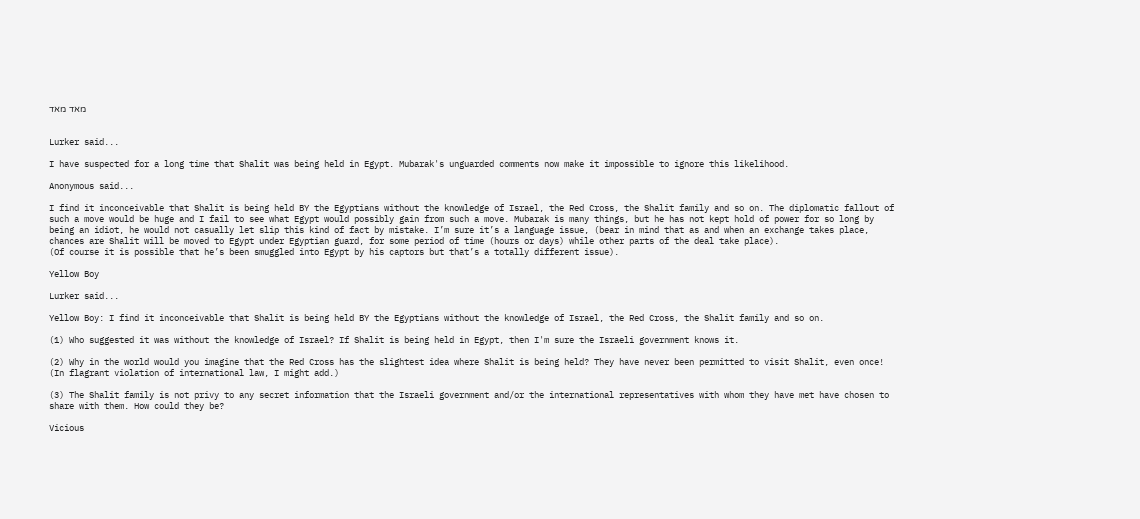מאד מאד


Lurker said...

I have suspected for a long time that Shalit was being held in Egypt. Mubarak's unguarded comments now make it impossible to ignore this likelihood.

Anonymous said...

I find it inconceivable that Shalit is being held BY the Egyptians without the knowledge of Israel, the Red Cross, the Shalit family and so on. The diplomatic fallout of such a move would be huge and I fail to see what Egypt would possibly gain from such a move. Mubarak is many things, but he has not kept hold of power for so long by being an idiot, he would not casually let slip this kind of fact by mistake. I’m sure it’s a language issue, (bear in mind that as and when an exchange takes place, chances are Shalit will be moved to Egypt under Egyptian guard, for some period of time (hours or days) while other parts of the deal take place).
(Of course it is possible that he’s been smuggled into Egypt by his captors but that’s a totally different issue).

Yellow Boy

Lurker said...

Yellow Boy: I find it inconceivable that Shalit is being held BY the Egyptians without the knowledge of Israel, the Red Cross, the Shalit family and so on.

(1) Who suggested it was without the knowledge of Israel? If Shalit is being held in Egypt, then I'm sure the Israeli government knows it.

(2) Why in the world would you imagine that the Red Cross has the slightest idea where Shalit is being held? They have never been permitted to visit Shalit, even once! (In flagrant violation of international law, I might add.)

(3) The Shalit family is not privy to any secret information that the Israeli government and/or the international representatives with whom they have met have chosen to share with them. How could they be?

Vicious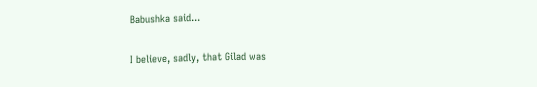Babushka said...

I believe, sadly, that Gilad was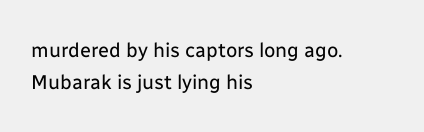murdered by his captors long ago. Mubarak is just lying his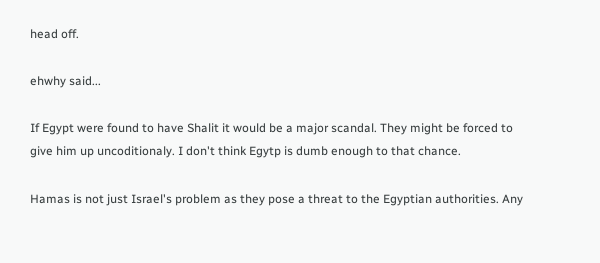head off.

ehwhy said...

If Egypt were found to have Shalit it would be a major scandal. They might be forced to give him up uncoditionaly. I don't think Egytp is dumb enough to that chance.

Hamas is not just Israel's problem as they pose a threat to the Egyptian authorities. Any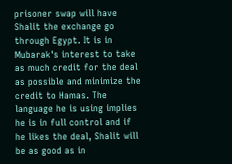prisoner swap will have Shalit the exchange go through Egypt. It is in Mubarak's interest to take as much credit for the deal as possible and minimize the credit to Hamas. The language he is using implies he is in full control and if he likes the deal, Shalit will be as good as in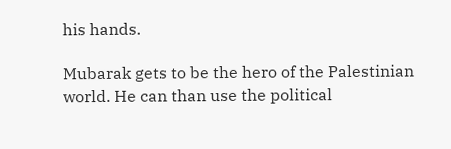his hands.

Mubarak gets to be the hero of the Palestinian world. He can than use the political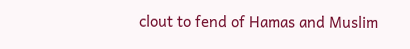clout to fend of Hamas and Muslim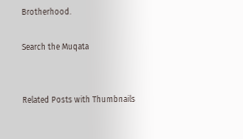Brotherhood.

Search the Muqata


Related Posts with Thumbnails